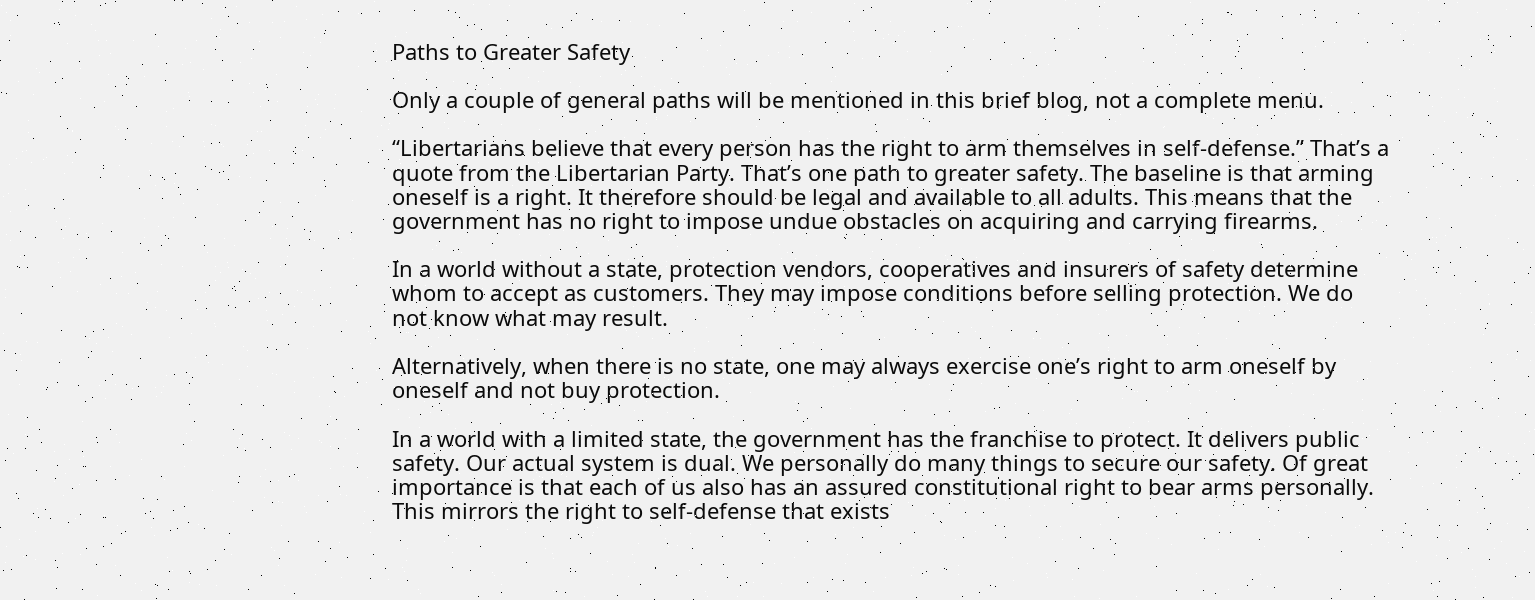Paths to Greater Safety

Only a couple of general paths will be mentioned in this brief blog, not a complete menu.

“Libertarians believe that every person has the right to arm themselves in self-defense.” That’s a quote from the Libertarian Party. That’s one path to greater safety. The baseline is that arming oneself is a right. It therefore should be legal and available to all adults. This means that the government has no right to impose undue obstacles on acquiring and carrying firearms.

In a world without a state, protection vendors, cooperatives and insurers of safety determine whom to accept as customers. They may impose conditions before selling protection. We do not know what may result.

Alternatively, when there is no state, one may always exercise one’s right to arm oneself by oneself and not buy protection.

In a world with a limited state, the government has the franchise to protect. It delivers public safety. Our actual system is dual. We personally do many things to secure our safety. Of great importance is that each of us also has an assured constitutional right to bear arms personally. This mirrors the right to self-defense that exists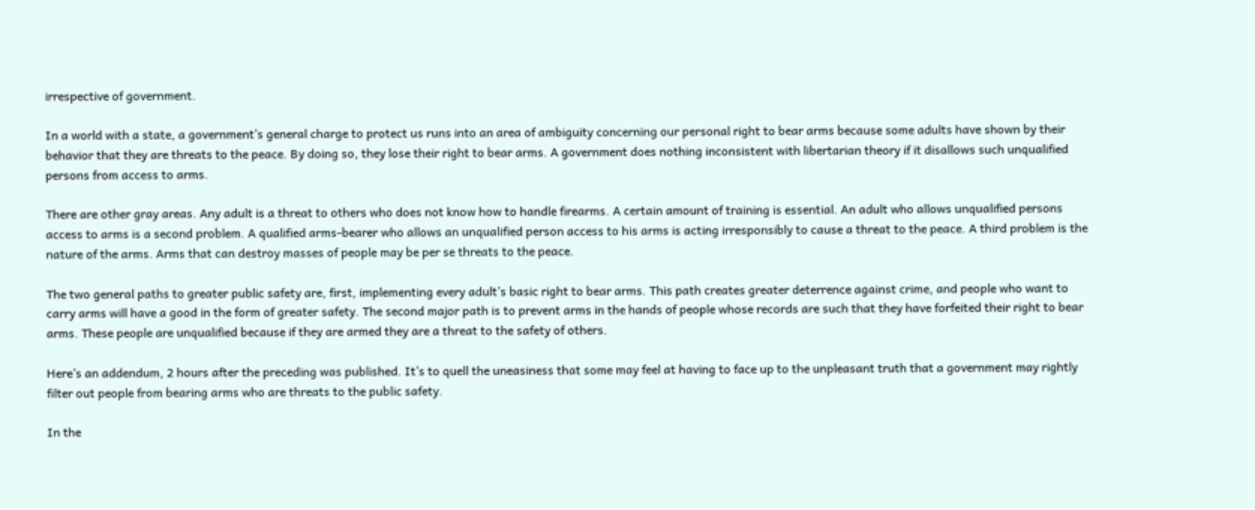irrespective of government.

In a world with a state, a government’s general charge to protect us runs into an area of ambiguity concerning our personal right to bear arms because some adults have shown by their behavior that they are threats to the peace. By doing so, they lose their right to bear arms. A government does nothing inconsistent with libertarian theory if it disallows such unqualified persons from access to arms.

There are other gray areas. Any adult is a threat to others who does not know how to handle firearms. A certain amount of training is essential. An adult who allows unqualified persons access to arms is a second problem. A qualified arms-bearer who allows an unqualified person access to his arms is acting irresponsibly to cause a threat to the peace. A third problem is the nature of the arms. Arms that can destroy masses of people may be per se threats to the peace.

The two general paths to greater public safety are, first, implementing every adult’s basic right to bear arms. This path creates greater deterrence against crime, and people who want to carry arms will have a good in the form of greater safety. The second major path is to prevent arms in the hands of people whose records are such that they have forfeited their right to bear arms. These people are unqualified because if they are armed they are a threat to the safety of others.

Here’s an addendum, 2 hours after the preceding was published. It’s to quell the uneasiness that some may feel at having to face up to the unpleasant truth that a government may rightly filter out people from bearing arms who are threats to the public safety.

In the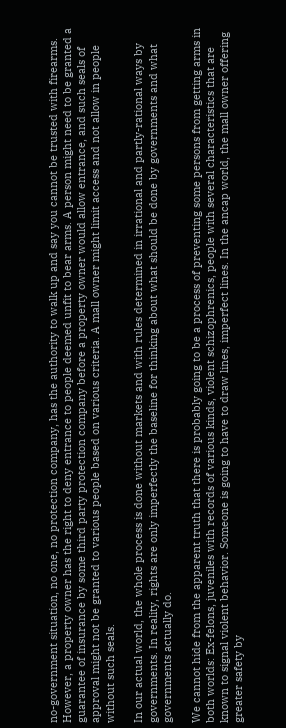no-government situation, no one, no protection company, has the authority to walk up and say you cannot be trusted with firearms. However, a property owner has the right to deny entrance to people deemed unfit to bear arms. A person might need to be granted a guarantee of insurance by some third party protection company before a property owner would allow entrance, and such seals of approval might not be granted to various people based on various criteria. A mall owner might limit access and not allow in people without such seals.

In our actual world, the whole process is done without markets and with rules determined in irrational and partly-rational ways by governments. In reality, rights are only imperfectly the baseline for thinking about what should be done by governments and what governments actually do.

We cannot hide from the apparent truth that there is probably going to be a process of preventing some persons from getting arms in both worlds: Ex-felons, juveniles with records of various kinds, violent schizophrenics, people with several characteristics that are known to signal violent behavior. Someone is going to have to draw lines, imperfect lines. In the ancap world, the mall owner offering greater safety by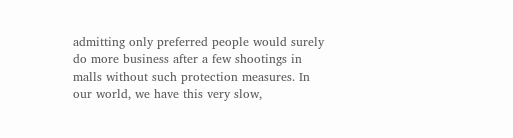admitting only preferred people would surely do more business after a few shootings in malls without such protection measures. In our world, we have this very slow,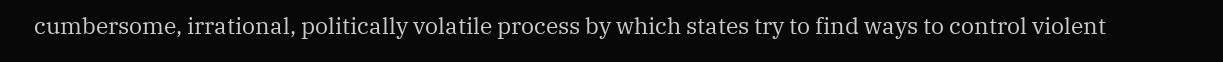cumbersome, irrational, politically volatile process by which states try to find ways to control violent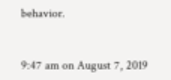behavior.


9:47 am on August 7, 2019